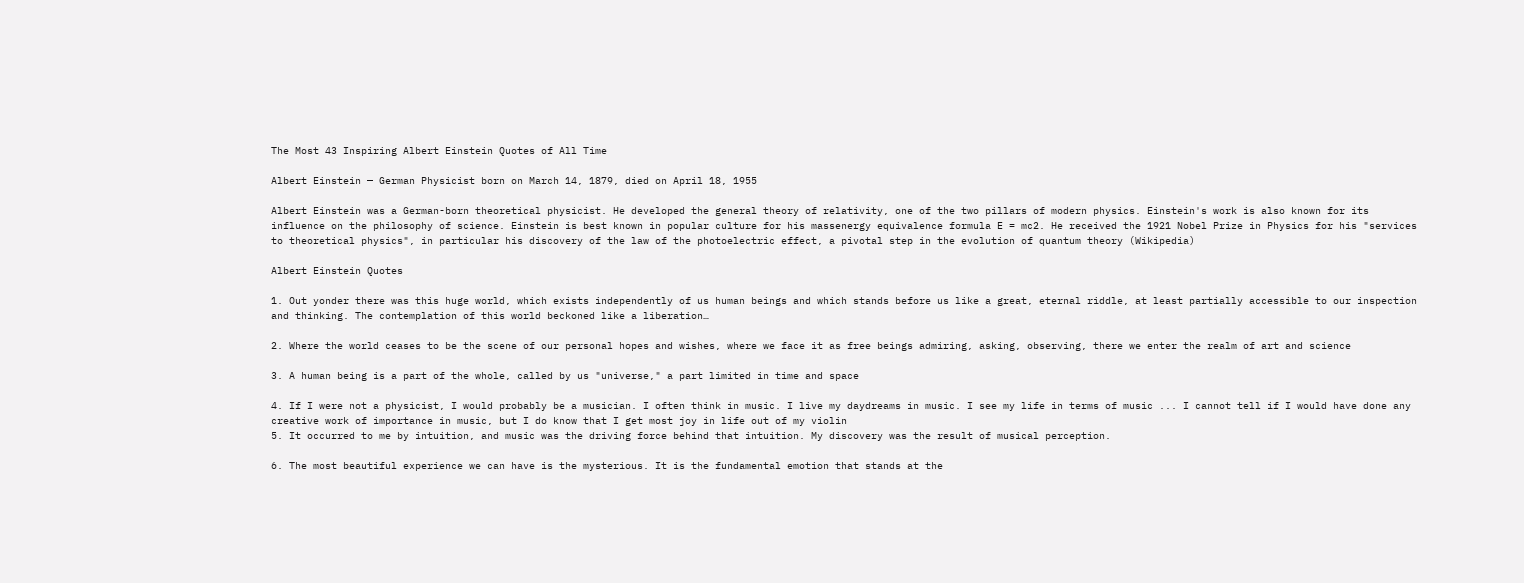The Most 43 Inspiring Albert Einstein Quotes of All Time

Albert Einstein — German Physicist born on March 14, 1879, died on April 18, 1955

Albert Einstein was a German-born theoretical physicist. He developed the general theory of relativity, one of the two pillars of modern physics. Einstein's work is also known for its influence on the philosophy of science. Einstein is best known in popular culture for his massenergy equivalence formula E = mc2. He received the 1921 Nobel Prize in Physics for his "services to theoretical physics", in particular his discovery of the law of the photoelectric effect, a pivotal step in the evolution of quantum theory (Wikipedia)

Albert Einstein Quotes

1. Out yonder there was this huge world, which exists independently of us human beings and which stands before us like a great, eternal riddle, at least partially accessible to our inspection and thinking. The contemplation of this world beckoned like a liberation…

2. Where the world ceases to be the scene of our personal hopes and wishes, where we face it as free beings admiring, asking, observing, there we enter the realm of art and science

3. A human being is a part of the whole, called by us "universe," a part limited in time and space

4. If I were not a physicist, I would probably be a musician. I often think in music. I live my daydreams in music. I see my life in terms of music ... I cannot tell if I would have done any creative work of importance in music, but I do know that I get most joy in life out of my violin
5. It occurred to me by intuition, and music was the driving force behind that intuition. My discovery was the result of musical perception.

6. The most beautiful experience we can have is the mysterious. It is the fundamental emotion that stands at the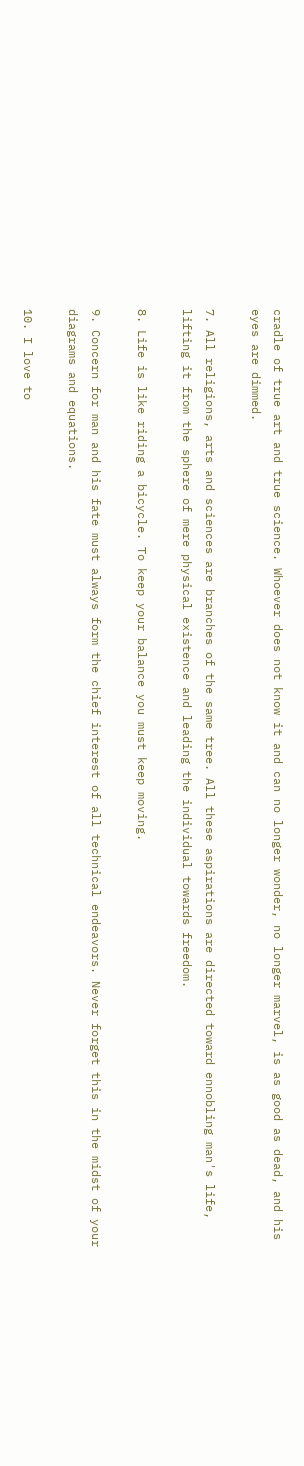cradle of true art and true science. Whoever does not know it and can no longer wonder, no longer marvel, is as good as dead, and his eyes are dimmed.

7. All religions, arts and sciences are branches of the same tree. All these aspirations are directed toward ennobling man's life, lifting it from the sphere of mere physical existence and leading the individual towards freedom.

8. Life is like riding a bicycle. To keep your balance you must keep moving.

9. Concern for man and his fate must always form the chief interest of all technical endeavors. Never forget this in the midst of your diagrams and equations.

10. I love to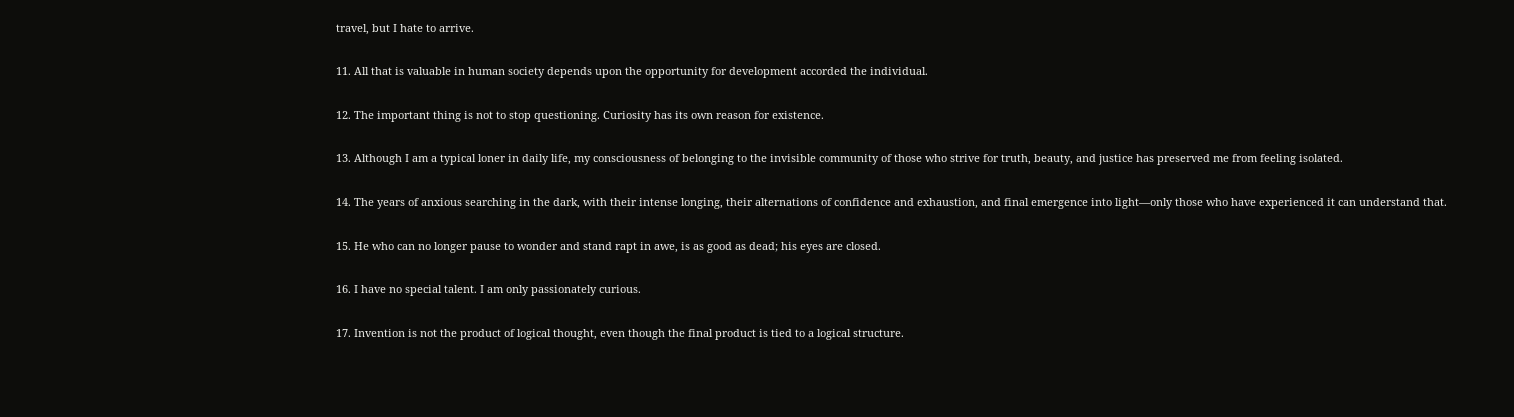travel, but I hate to arrive.

11. All that is valuable in human society depends upon the opportunity for development accorded the individual.

12. The important thing is not to stop questioning. Curiosity has its own reason for existence.

13. Although I am a typical loner in daily life, my consciousness of belonging to the invisible community of those who strive for truth, beauty, and justice has preserved me from feeling isolated.

14. The years of anxious searching in the dark, with their intense longing, their alternations of confidence and exhaustion, and final emergence into light—only those who have experienced it can understand that.

15. He who can no longer pause to wonder and stand rapt in awe, is as good as dead; his eyes are closed.

16. I have no special talent. I am only passionately curious.

17. Invention is not the product of logical thought, even though the final product is tied to a logical structure.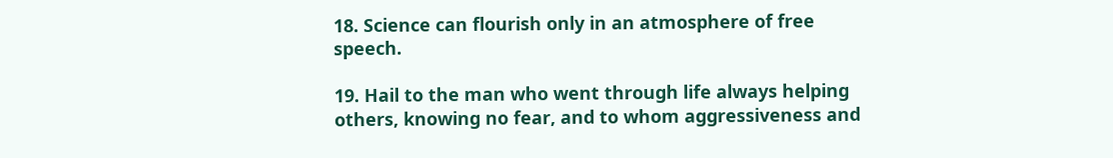18. Science can flourish only in an atmosphere of free speech.

19. Hail to the man who went through life always helping others, knowing no fear, and to whom aggressiveness and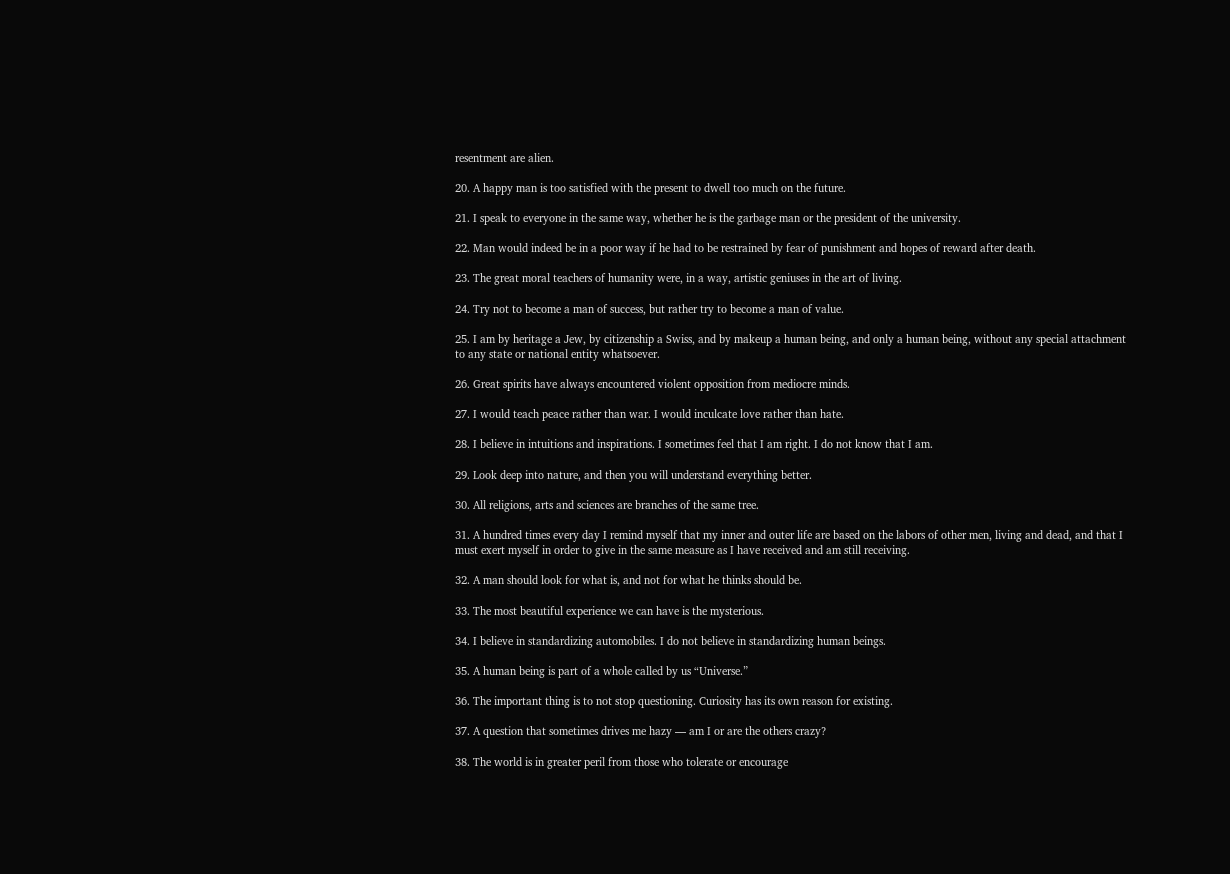resentment are alien.

20. A happy man is too satisfied with the present to dwell too much on the future.

21. I speak to everyone in the same way, whether he is the garbage man or the president of the university.

22. Man would indeed be in a poor way if he had to be restrained by fear of punishment and hopes of reward after death.

23. The great moral teachers of humanity were, in a way, artistic geniuses in the art of living.

24. Try not to become a man of success, but rather try to become a man of value.

25. I am by heritage a Jew, by citizenship a Swiss, and by makeup a human being, and only a human being, without any special attachment to any state or national entity whatsoever.

26. Great spirits have always encountered violent opposition from mediocre minds.

27. I would teach peace rather than war. I would inculcate love rather than hate.

28. I believe in intuitions and inspirations. I sometimes feel that I am right. I do not know that I am.

29. Look deep into nature, and then you will understand everything better.

30. All religions, arts and sciences are branches of the same tree.

31. A hundred times every day I remind myself that my inner and outer life are based on the labors of other men, living and dead, and that I must exert myself in order to give in the same measure as I have received and am still receiving.

32. A man should look for what is, and not for what he thinks should be.

33. The most beautiful experience we can have is the mysterious.

34. I believe in standardizing automobiles. I do not believe in standardizing human beings.

35. A human being is part of a whole called by us “Universe.”

36. The important thing is to not stop questioning. Curiosity has its own reason for existing.

37. A question that sometimes drives me hazy — am I or are the others crazy?

38. The world is in greater peril from those who tolerate or encourage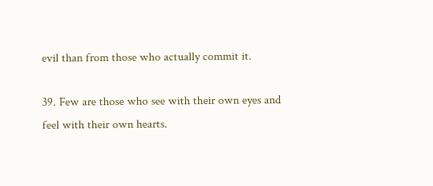evil than from those who actually commit it.

39. Few are those who see with their own eyes and feel with their own hearts.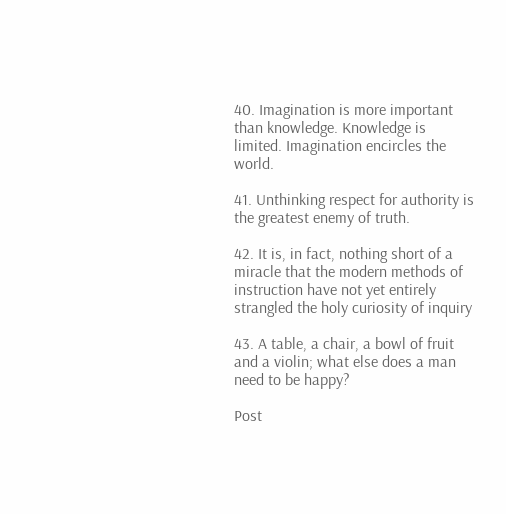40. Imagination is more important than knowledge. Knowledge is limited. Imagination encircles the world.

41. Unthinking respect for authority is the greatest enemy of truth.

42. It is, in fact, nothing short of a miracle that the modern methods of instruction have not yet entirely strangled the holy curiosity of inquiry

43. A table, a chair, a bowl of fruit and a violin; what else does a man need to be happy?

Post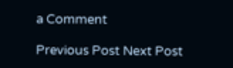a Comment

Previous Post Next Post